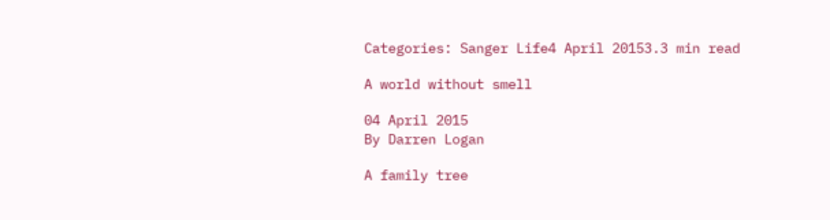Categories: Sanger Life4 April 20153.3 min read

A world without smell

04 April 2015
By Darren Logan

A family tree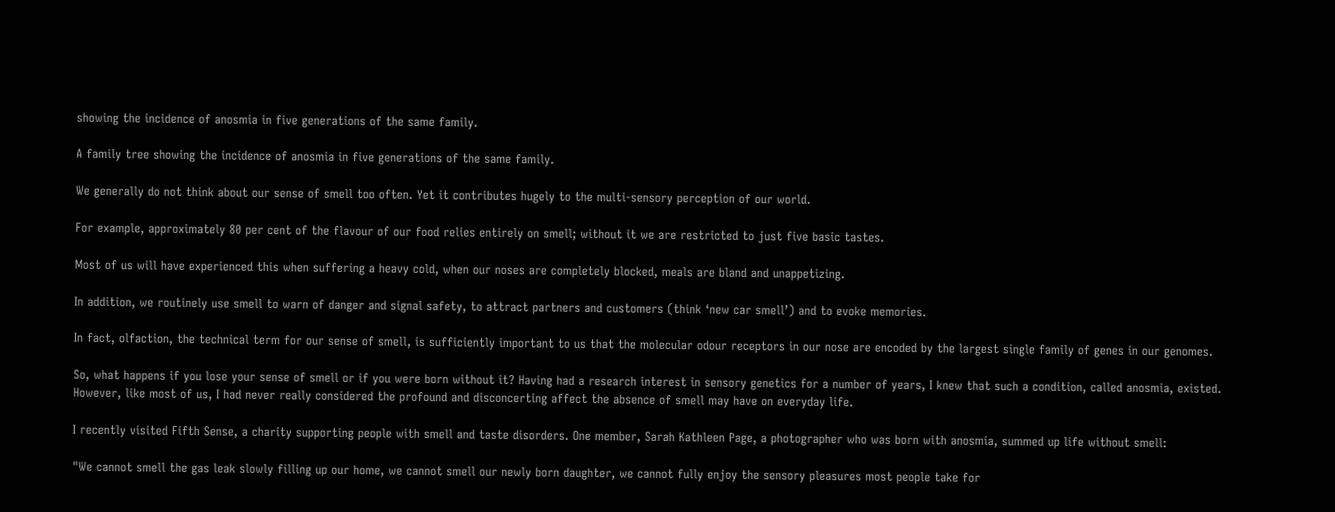showing the incidence of anosmia in five generations of the same family.

A family tree showing the incidence of anosmia in five generations of the same family.

We generally do not think about our sense of smell too often. Yet it contributes hugely to the multi-sensory perception of our world.

For example, approximately 80 per cent of the flavour of our food relies entirely on smell; without it we are restricted to just five basic tastes.

Most of us will have experienced this when suffering a heavy cold, when our noses are completely blocked, meals are bland and unappetizing.

In addition, we routinely use smell to warn of danger and signal safety, to attract partners and customers (think ‘new car smell’) and to evoke memories.

In fact, olfaction, the technical term for our sense of smell, is sufficiently important to us that the molecular odour receptors in our nose are encoded by the largest single family of genes in our genomes.

So, what happens if you lose your sense of smell or if you were born without it? Having had a research interest in sensory genetics for a number of years, I knew that such a condition, called anosmia, existed. However, like most of us, I had never really considered the profound and disconcerting affect the absence of smell may have on everyday life.

I recently visited Fifth Sense, a charity supporting people with smell and taste disorders. One member, Sarah Kathleen Page, a photographer who was born with anosmia, summed up life without smell:

"We cannot smell the gas leak slowly filling up our home, we cannot smell our newly born daughter, we cannot fully enjoy the sensory pleasures most people take for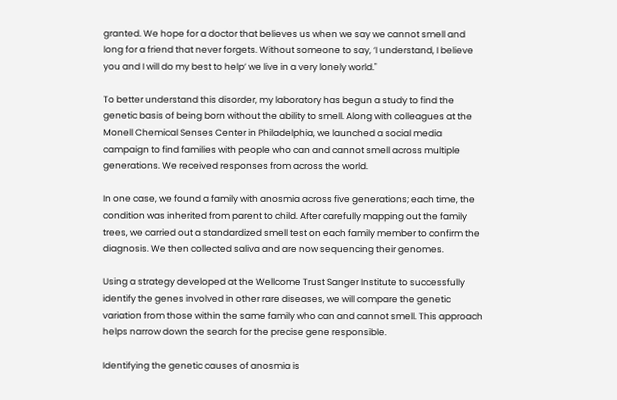granted. We hope for a doctor that believes us when we say we cannot smell and long for a friend that never forgets. Without someone to say, ‘I understand, I believe you and I will do my best to help’ we live in a very lonely world."

To better understand this disorder, my laboratory has begun a study to find the genetic basis of being born without the ability to smell. Along with colleagues at the Monell Chemical Senses Center in Philadelphia, we launched a social media campaign to find families with people who can and cannot smell across multiple generations. We received responses from across the world.

In one case, we found a family with anosmia across five generations; each time, the condition was inherited from parent to child. After carefully mapping out the family trees, we carried out a standardized smell test on each family member to confirm the diagnosis. We then collected saliva and are now sequencing their genomes.

Using a strategy developed at the Wellcome Trust Sanger Institute to successfully identify the genes involved in other rare diseases, we will compare the genetic variation from those within the same family who can and cannot smell. This approach helps narrow down the search for the precise gene responsible.

Identifying the genetic causes of anosmia is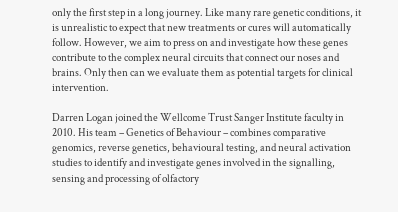only the first step in a long journey. Like many rare genetic conditions, it is unrealistic to expect that new treatments or cures will automatically follow. However, we aim to press on and investigate how these genes contribute to the complex neural circuits that connect our noses and brains. Only then can we evaluate them as potential targets for clinical intervention.

Darren Logan joined the Wellcome Trust Sanger Institute faculty in 2010. His team – Genetics of Behaviour – combines comparative genomics, reverse genetics, behavioural testing, and neural activation studies to identify and investigate genes involved in the signalling, sensing and processing of olfactory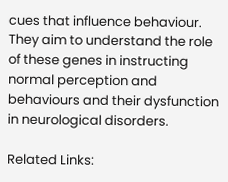cues that influence behaviour. They aim to understand the role of these genes in instructing normal perception and behaviours and their dysfunction in neurological disorders.

Related Links: